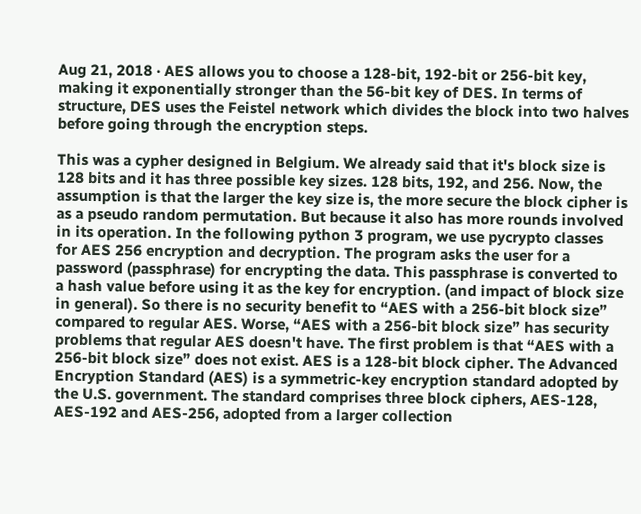Aug 21, 2018 · AES allows you to choose a 128-bit, 192-bit or 256-bit key, making it exponentially stronger than the 56-bit key of DES. In terms of structure, DES uses the Feistel network which divides the block into two halves before going through the encryption steps.

This was a cypher designed in Belgium. We already said that it's block size is 128 bits and it has three possible key sizes. 128 bits, 192, and 256. Now, the assumption is that the larger the key size is, the more secure the block cipher is as a pseudo random permutation. But because it also has more rounds involved in its operation. In the following python 3 program, we use pycrypto classes for AES 256 encryption and decryption. The program asks the user for a password (passphrase) for encrypting the data. This passphrase is converted to a hash value before using it as the key for encryption. (and impact of block size in general). So there is no security benefit to “AES with a 256-bit block size” compared to regular AES. Worse, “AES with a 256-bit block size” has security problems that regular AES doesn't have. The first problem is that “AES with a 256-bit block size” does not exist. AES is a 128-bit block cipher. The Advanced Encryption Standard (AES) is a symmetric-key encryption standard adopted by the U.S. government. The standard comprises three block ciphers, AES-128, AES-192 and AES-256, adopted from a larger collection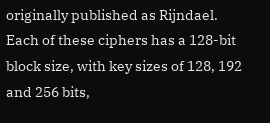originally published as Rijndael. Each of these ciphers has a 128-bit block size, with key sizes of 128, 192 and 256 bits,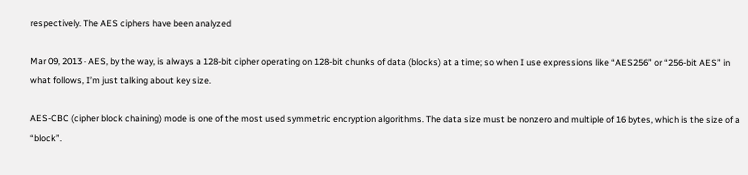respectively. The AES ciphers have been analyzed

Mar 09, 2013 · AES, by the way, is always a 128-bit cipher operating on 128-bit chunks of data (blocks) at a time; so when I use expressions like “AES256” or “256-bit AES” in what follows, I’m just talking about key size.

AES-CBC (cipher block chaining) mode is one of the most used symmetric encryption algorithms. The data size must be nonzero and multiple of 16 bytes, which is the size of a “block”.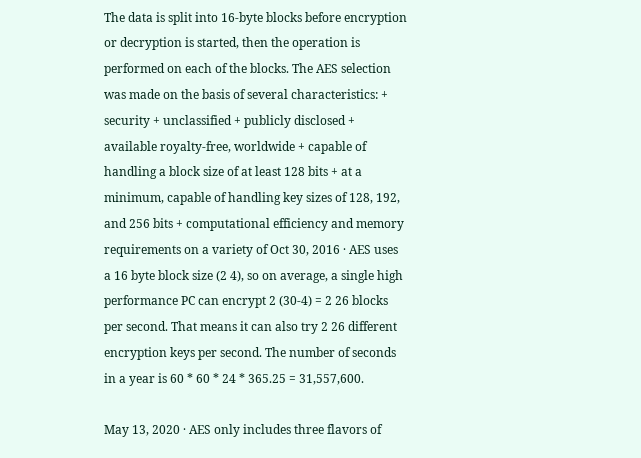The data is split into 16-byte blocks before encryption or decryption is started, then the operation is performed on each of the blocks. The AES selection was made on the basis of several characteristics: + security + unclassified + publicly disclosed + available royalty-free, worldwide + capable of handling a block size of at least 128 bits + at a minimum, capable of handling key sizes of 128, 192, and 256 bits + computational efficiency and memory requirements on a variety of Oct 30, 2016 · AES uses a 16 byte block size (2 4), so on average, a single high performance PC can encrypt 2 (30-4) = 2 26 blocks per second. That means it can also try 2 26 different encryption keys per second. The number of seconds in a year is 60 * 60 * 24 * 365.25 = 31,557,600.

May 13, 2020 · AES only includes three flavors of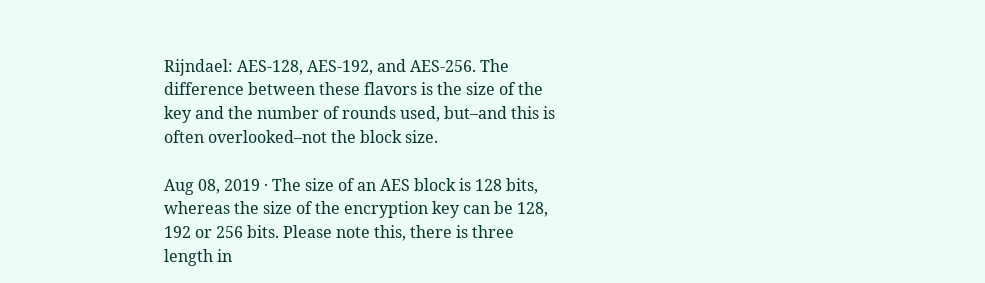Rijndael: AES-128, AES-192, and AES-256. The difference between these flavors is the size of the key and the number of rounds used, but–and this is often overlooked–not the block size.

Aug 08, 2019 · The size of an AES block is 128 bits, whereas the size of the encryption key can be 128, 192 or 256 bits. Please note this, there is three length in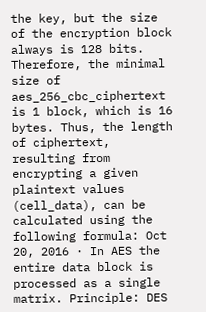the key, but the size of the encryption block always is 128 bits. Therefore, the minimal size of aes_256_cbc_ciphertext is 1 block, which is 16 bytes. Thus, the length of ciphertext, resulting from encrypting a given plaintext values (cell_data), can be calculated using the following formula: Oct 20, 2016 · In AES the entire data block is processed as a single matrix. Principle: DES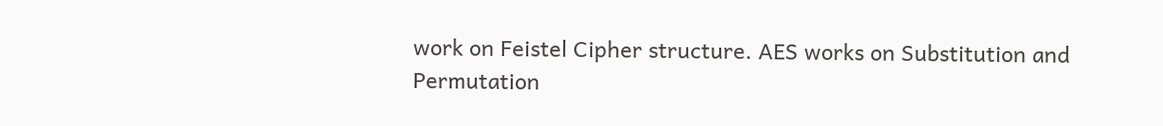work on Feistel Cipher structure. AES works on Substitution and Permutation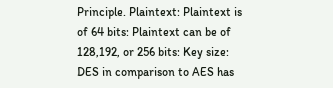Principle. Plaintext: Plaintext is of 64 bits: Plaintext can be of 128,192, or 256 bits: Key size: DES in comparison to AES has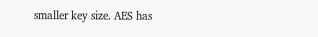smaller key size. AES has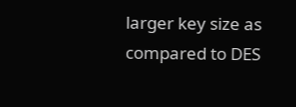larger key size as compared to DES